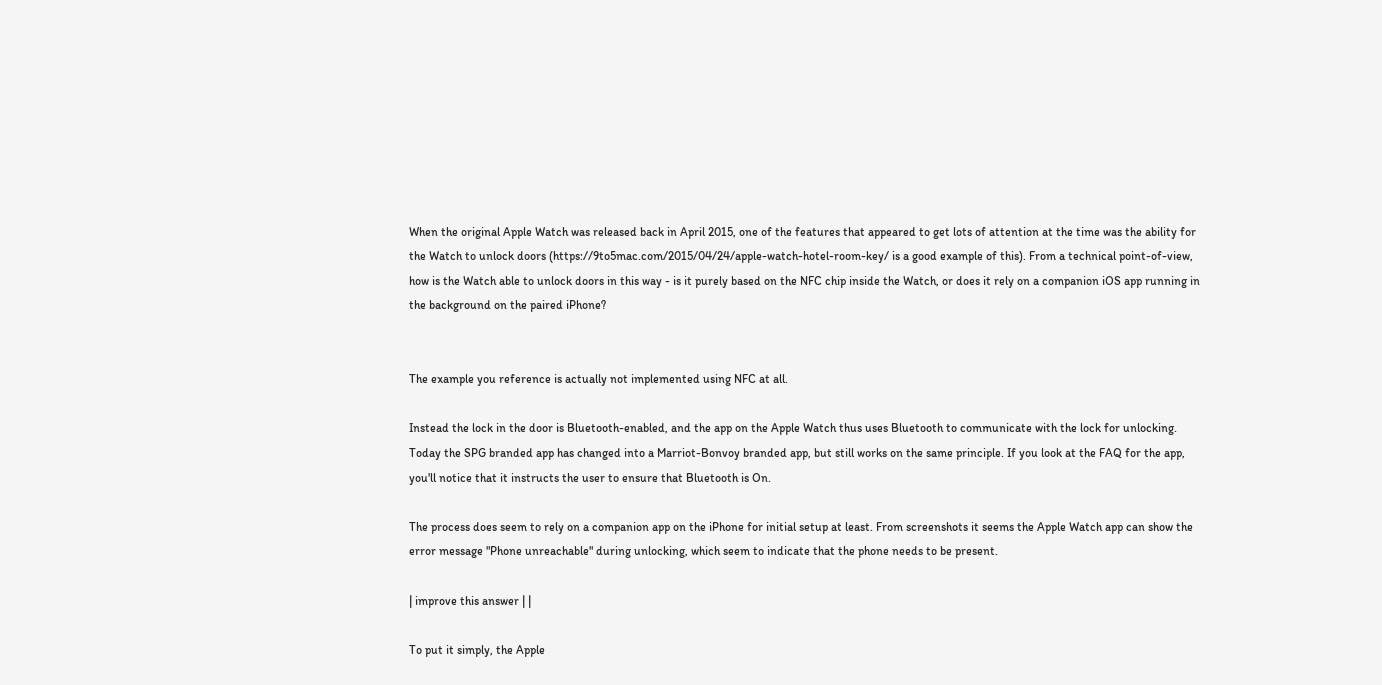When the original Apple Watch was released back in April 2015, one of the features that appeared to get lots of attention at the time was the ability for the Watch to unlock doors (https://9to5mac.com/2015/04/24/apple-watch-hotel-room-key/ is a good example of this). From a technical point-of-view, how is the Watch able to unlock doors in this way - is it purely based on the NFC chip inside the Watch, or does it rely on a companion iOS app running in the background on the paired iPhone?


The example you reference is actually not implemented using NFC at all.

Instead the lock in the door is Bluetooth-enabled, and the app on the Apple Watch thus uses Bluetooth to communicate with the lock for unlocking. Today the SPG branded app has changed into a Marriot-Bonvoy branded app, but still works on the same principle. If you look at the FAQ for the app, you'll notice that it instructs the user to ensure that Bluetooth is On.

The process does seem to rely on a companion app on the iPhone for initial setup at least. From screenshots it seems the Apple Watch app can show the error message "Phone unreachable" during unlocking, which seem to indicate that the phone needs to be present.

| improve this answer | |

To put it simply, the Apple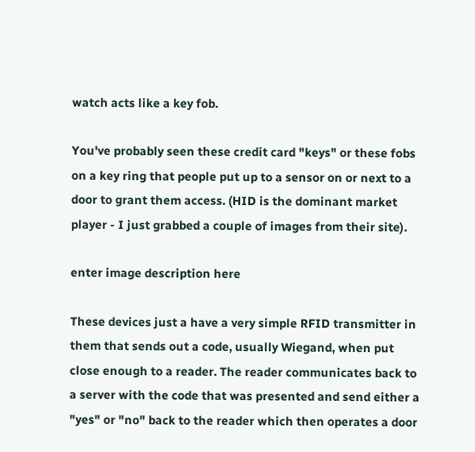watch acts like a key fob.

You've probably seen these credit card "keys" or these fobs on a key ring that people put up to a sensor on or next to a door to grant them access. (HID is the dominant market player - I just grabbed a couple of images from their site).

enter image description here

These devices just a have a very simple RFID transmitter in them that sends out a code, usually Wiegand, when put close enough to a reader. The reader communicates back to a server with the code that was presented and send either a "yes" or "no" back to the reader which then operates a door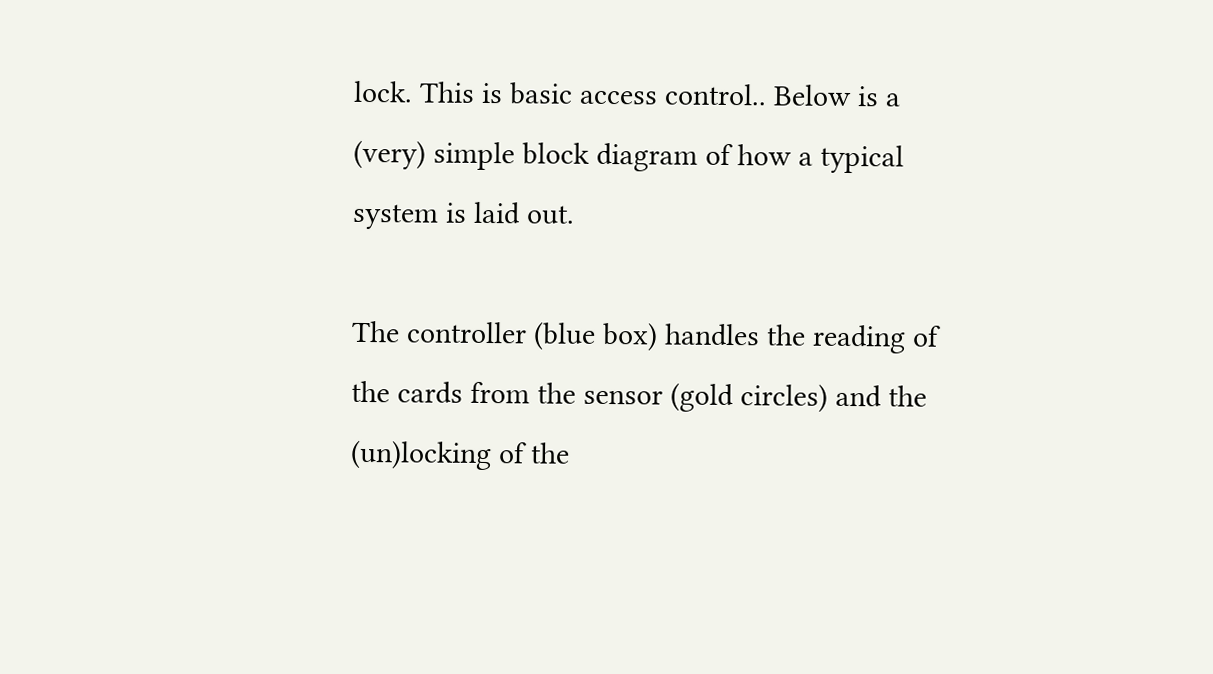lock. This is basic access control.. Below is a (very) simple block diagram of how a typical system is laid out.

The controller (blue box) handles the reading of the cards from the sensor (gold circles) and the (un)locking of the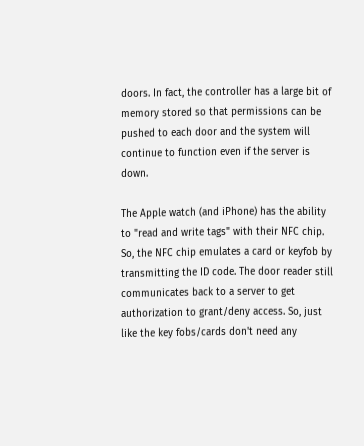doors. In fact, the controller has a large bit of memory stored so that permissions can be pushed to each door and the system will continue to function even if the server is down.

The Apple watch (and iPhone) has the ability to "read and write tags" with their NFC chip. So, the NFC chip emulates a card or keyfob by transmitting the ID code. The door reader still communicates back to a server to get authorization to grant/deny access. So, just like the key fobs/cards don't need any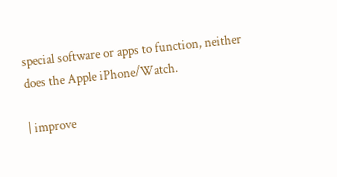special software or apps to function, neither does the Apple iPhone/Watch.

| improve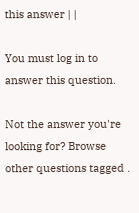this answer | |

You must log in to answer this question.

Not the answer you're looking for? Browse other questions tagged .